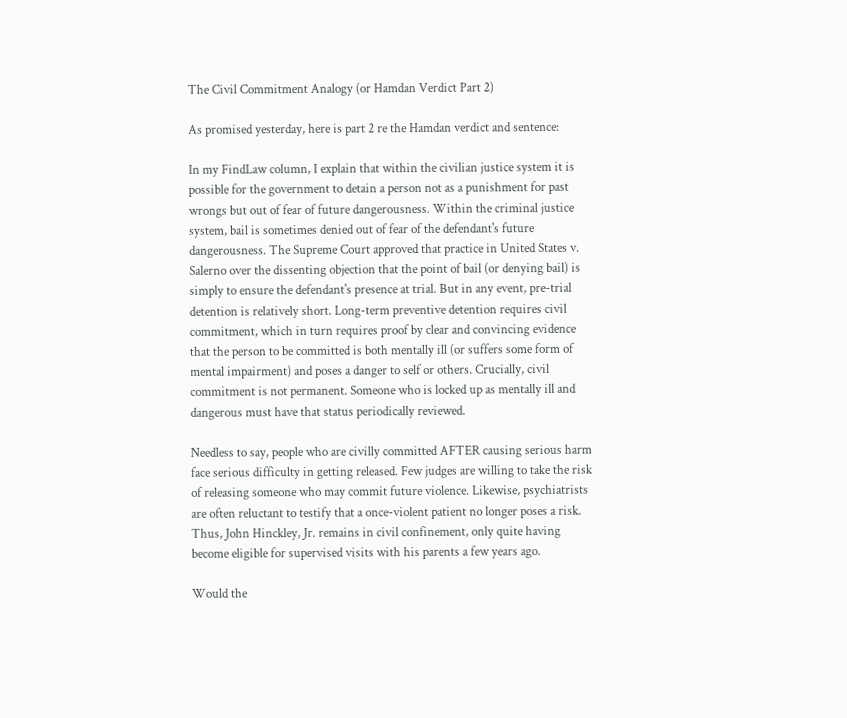The Civil Commitment Analogy (or Hamdan Verdict Part 2)

As promised yesterday, here is part 2 re the Hamdan verdict and sentence:

In my FindLaw column, I explain that within the civilian justice system it is possible for the government to detain a person not as a punishment for past wrongs but out of fear of future dangerousness. Within the criminal justice system, bail is sometimes denied out of fear of the defendant's future dangerousness. The Supreme Court approved that practice in United States v. Salerno over the dissenting objection that the point of bail (or denying bail) is simply to ensure the defendant's presence at trial. But in any event, pre-trial detention is relatively short. Long-term preventive detention requires civil commitment, which in turn requires proof by clear and convincing evidence that the person to be committed is both mentally ill (or suffers some form of mental impairment) and poses a danger to self or others. Crucially, civil commitment is not permanent. Someone who is locked up as mentally ill and dangerous must have that status periodically reviewed.

Needless to say, people who are civilly committed AFTER causing serious harm face serious difficulty in getting released. Few judges are willing to take the risk of releasing someone who may commit future violence. Likewise, psychiatrists are often reluctant to testify that a once-violent patient no longer poses a risk. Thus, John Hinckley, Jr. remains in civil confinement, only quite having become eligible for supervised visits with his parents a few years ago.

Would the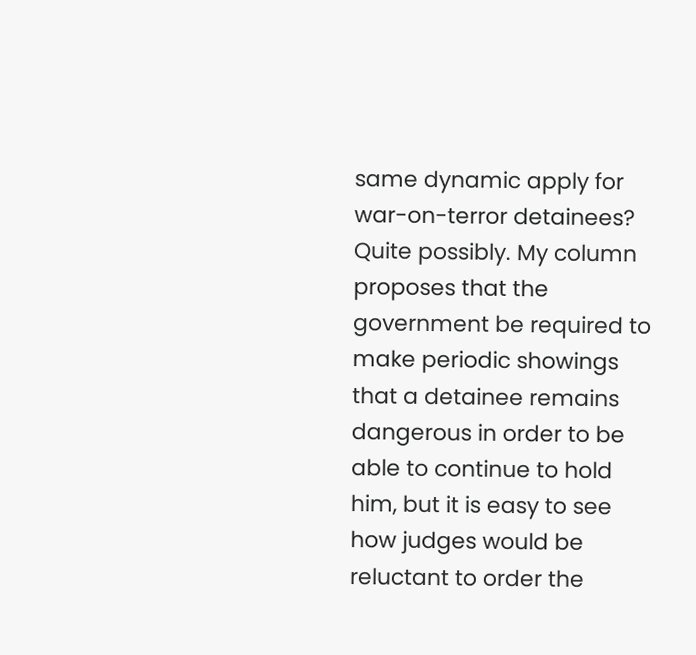same dynamic apply for war-on-terror detainees? Quite possibly. My column proposes that the government be required to make periodic showings that a detainee remains dangerous in order to be able to continue to hold him, but it is easy to see how judges would be reluctant to order the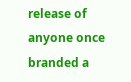release of anyone once branded a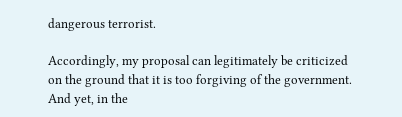dangerous terrorist.

Accordingly, my proposal can legitimately be criticized on the ground that it is too forgiving of the government. And yet, in the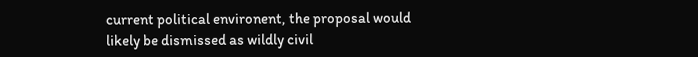current political environent, the proposal would likely be dismissed as wildly civil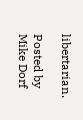libertarian.

Posted by Mike Dorf